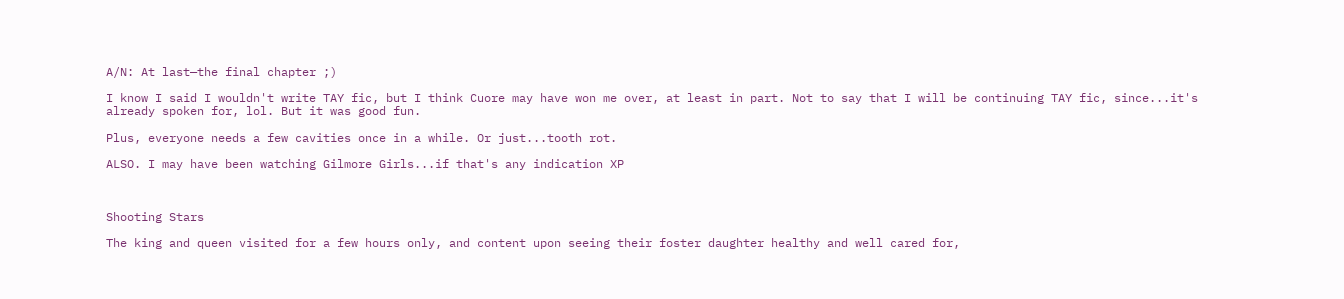A/N: At last—the final chapter ;)

I know I said I wouldn't write TAY fic, but I think Cuore may have won me over, at least in part. Not to say that I will be continuing TAY fic, since...it's already spoken for, lol. But it was good fun.

Plus, everyone needs a few cavities once in a while. Or just...tooth rot.

ALSO. I may have been watching Gilmore Girls...if that's any indication XP



Shooting Stars

The king and queen visited for a few hours only, and content upon seeing their foster daughter healthy and well cared for,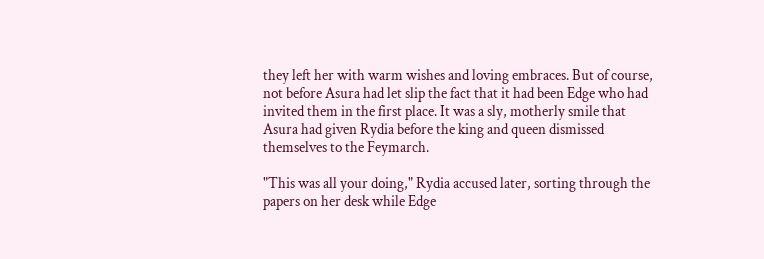they left her with warm wishes and loving embraces. But of course, not before Asura had let slip the fact that it had been Edge who had invited them in the first place. It was a sly, motherly smile that Asura had given Rydia before the king and queen dismissed themselves to the Feymarch.

"This was all your doing," Rydia accused later, sorting through the papers on her desk while Edge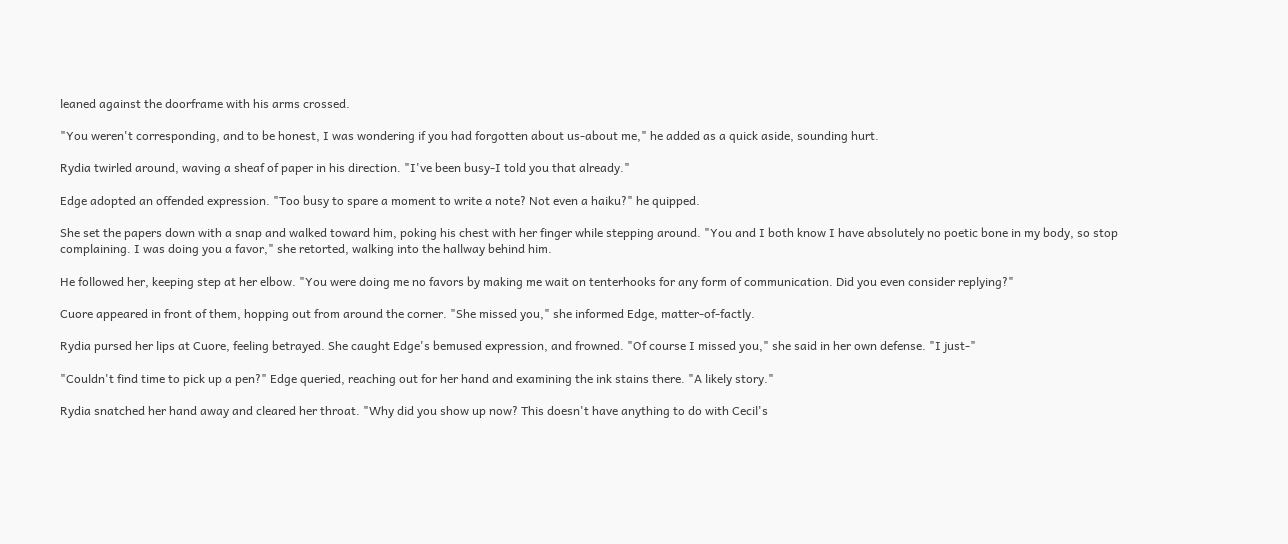leaned against the doorframe with his arms crossed.

"You weren't corresponding, and to be honest, I was wondering if you had forgotten about us-about me," he added as a quick aside, sounding hurt.

Rydia twirled around, waving a sheaf of paper in his direction. "I've been busy-I told you that already."

Edge adopted an offended expression. "Too busy to spare a moment to write a note? Not even a haiku?" he quipped.

She set the papers down with a snap and walked toward him, poking his chest with her finger while stepping around. "You and I both know I have absolutely no poetic bone in my body, so stop complaining. I was doing you a favor," she retorted, walking into the hallway behind him.

He followed her, keeping step at her elbow. "You were doing me no favors by making me wait on tenterhooks for any form of communication. Did you even consider replying?"

Cuore appeared in front of them, hopping out from around the corner. "She missed you," she informed Edge, matter-of-factly.

Rydia pursed her lips at Cuore, feeling betrayed. She caught Edge's bemused expression, and frowned. "Of course I missed you," she said in her own defense. "I just-"

"Couldn't find time to pick up a pen?" Edge queried, reaching out for her hand and examining the ink stains there. "A likely story."

Rydia snatched her hand away and cleared her throat. "Why did you show up now? This doesn't have anything to do with Cecil's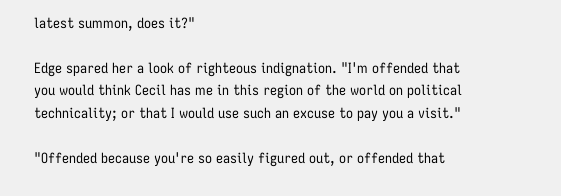latest summon, does it?"

Edge spared her a look of righteous indignation. "I'm offended that you would think Cecil has me in this region of the world on political technicality; or that I would use such an excuse to pay you a visit."

"Offended because you're so easily figured out, or offended that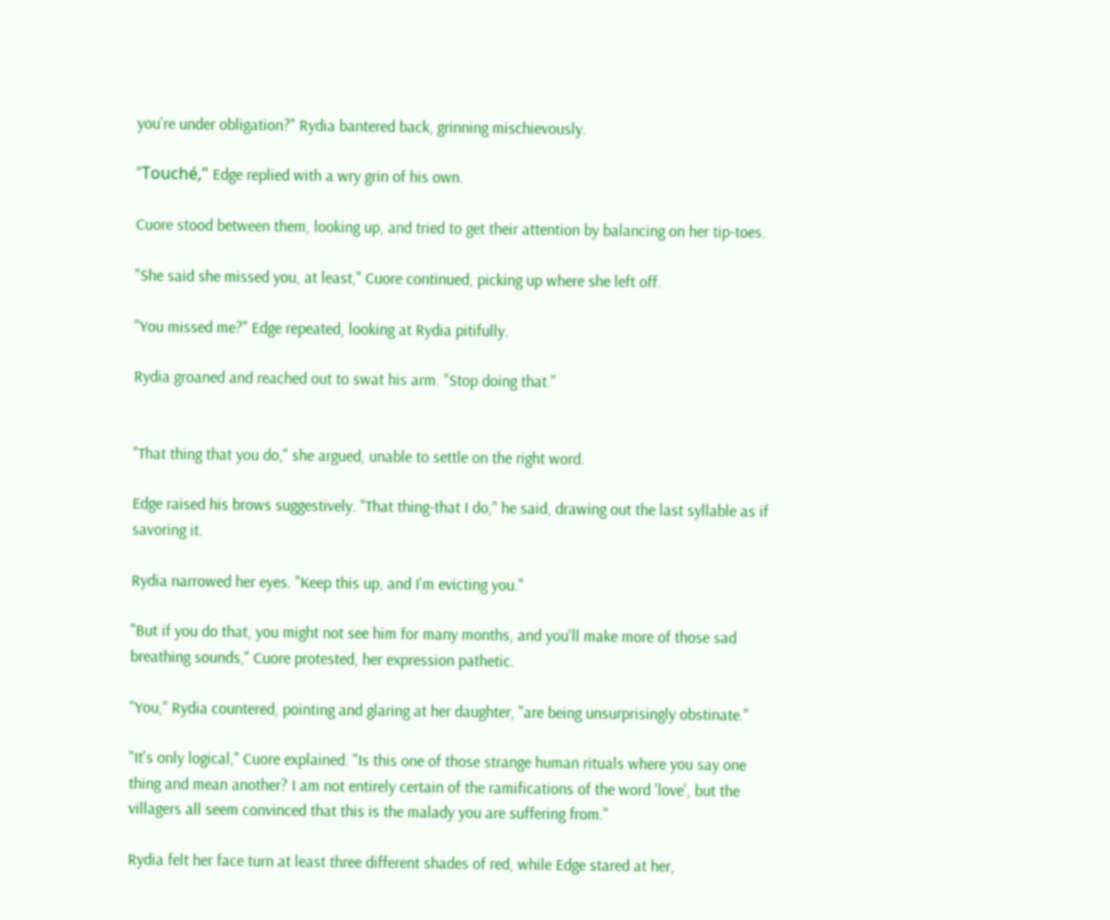you're under obligation?" Rydia bantered back, grinning mischievously.

"Touché," Edge replied with a wry grin of his own.

Cuore stood between them, looking up, and tried to get their attention by balancing on her tip-toes.

"She said she missed you, at least," Cuore continued, picking up where she left off.

"You missed me?" Edge repeated, looking at Rydia pitifully.

Rydia groaned and reached out to swat his arm. "Stop doing that."


"That thing that you do," she argued, unable to settle on the right word.

Edge raised his brows suggestively. "That thing-that I do," he said, drawing out the last syllable as if savoring it.

Rydia narrowed her eyes. "Keep this up, and I'm evicting you."

"But if you do that, you might not see him for many months, and you'll make more of those sad breathing sounds," Cuore protested, her expression pathetic.

"You," Rydia countered, pointing and glaring at her daughter, "are being unsurprisingly obstinate."

"It's only logical," Cuore explained. "Is this one of those strange human rituals where you say one thing and mean another? I am not entirely certain of the ramifications of the word 'love', but the villagers all seem convinced that this is the malady you are suffering from."

Rydia felt her face turn at least three different shades of red, while Edge stared at her,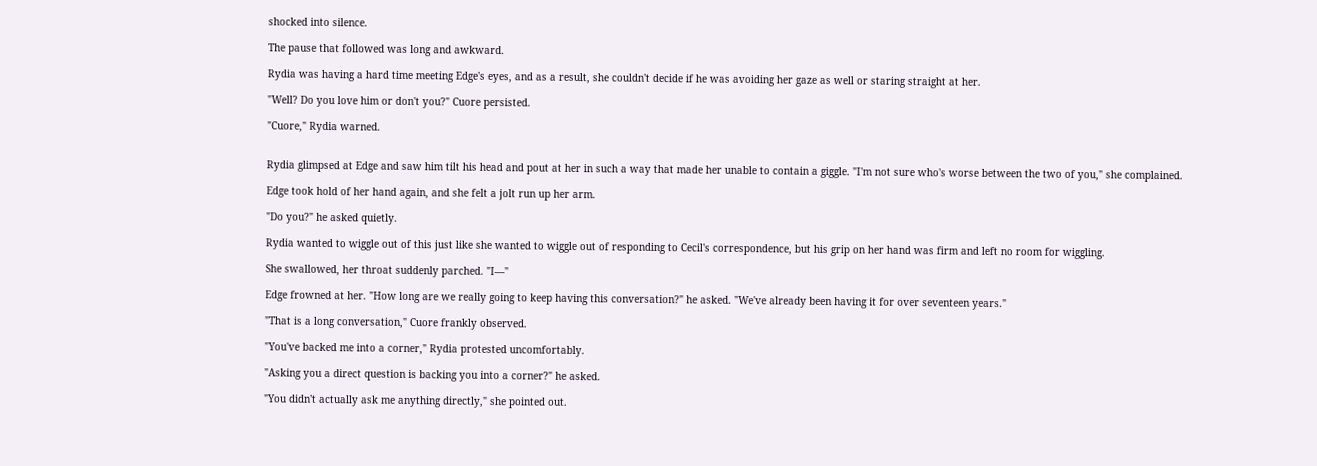shocked into silence.

The pause that followed was long and awkward.

Rydia was having a hard time meeting Edge's eyes, and as a result, she couldn't decide if he was avoiding her gaze as well or staring straight at her.

"Well? Do you love him or don't you?" Cuore persisted.

"Cuore," Rydia warned.


Rydia glimpsed at Edge and saw him tilt his head and pout at her in such a way that made her unable to contain a giggle. "I'm not sure who's worse between the two of you," she complained.

Edge took hold of her hand again, and she felt a jolt run up her arm.

"Do you?" he asked quietly.

Rydia wanted to wiggle out of this just like she wanted to wiggle out of responding to Cecil's correspondence, but his grip on her hand was firm and left no room for wiggling.

She swallowed, her throat suddenly parched. "I—"

Edge frowned at her. "How long are we really going to keep having this conversation?" he asked. "We've already been having it for over seventeen years."

"That is a long conversation," Cuore frankly observed.

"You've backed me into a corner," Rydia protested uncomfortably.

"Asking you a direct question is backing you into a corner?" he asked.

"You didn't actually ask me anything directly," she pointed out.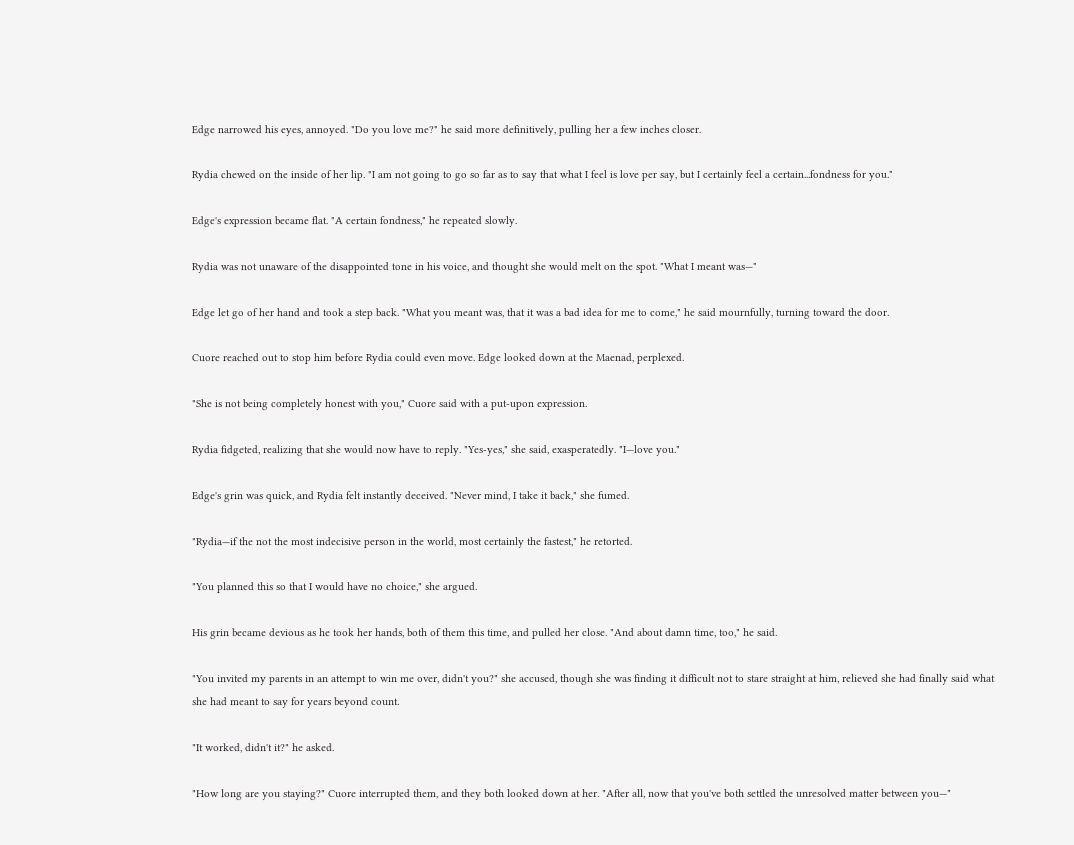Edge narrowed his eyes, annoyed. "Do you love me?" he said more definitively, pulling her a few inches closer.

Rydia chewed on the inside of her lip. "I am not going to go so far as to say that what I feel is love per say, but I certainly feel a certain...fondness for you."

Edge's expression became flat. "A certain fondness," he repeated slowly.

Rydia was not unaware of the disappointed tone in his voice, and thought she would melt on the spot. "What I meant was—"

Edge let go of her hand and took a step back. "What you meant was, that it was a bad idea for me to come," he said mournfully, turning toward the door.

Cuore reached out to stop him before Rydia could even move. Edge looked down at the Maenad, perplexed.

"She is not being completely honest with you," Cuore said with a put-upon expression.

Rydia fidgeted, realizing that she would now have to reply. "Yes-yes," she said, exasperatedly. "I—love you."

Edge's grin was quick, and Rydia felt instantly deceived. "Never mind, I take it back," she fumed.

"Rydia—if the not the most indecisive person in the world, most certainly the fastest," he retorted.

"You planned this so that I would have no choice," she argued.

His grin became devious as he took her hands, both of them this time, and pulled her close. "And about damn time, too," he said.

"You invited my parents in an attempt to win me over, didn't you?" she accused, though she was finding it difficult not to stare straight at him, relieved she had finally said what she had meant to say for years beyond count.

"It worked, didn't it?" he asked.

"How long are you staying?" Cuore interrupted them, and they both looked down at her. "After all, now that you've both settled the unresolved matter between you—"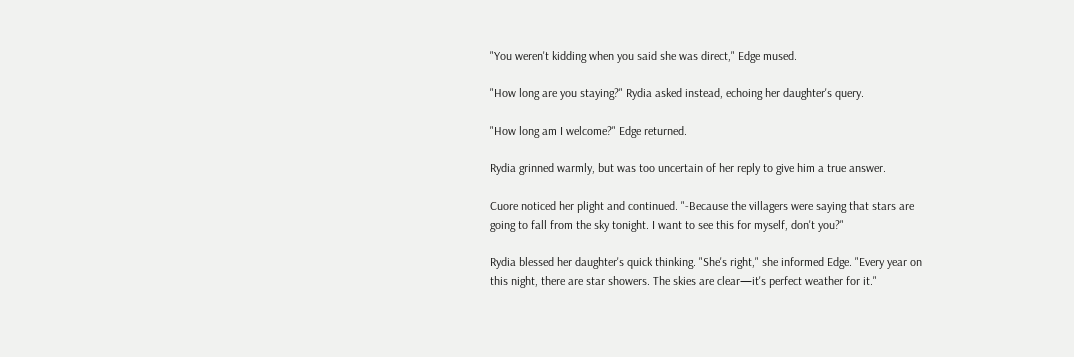"You weren't kidding when you said she was direct," Edge mused.

"How long are you staying?" Rydia asked instead, echoing her daughter's query.

"How long am I welcome?" Edge returned.

Rydia grinned warmly, but was too uncertain of her reply to give him a true answer.

Cuore noticed her plight and continued. "-Because the villagers were saying that stars are going to fall from the sky tonight. I want to see this for myself, don't you?"

Rydia blessed her daughter's quick thinking. "She's right," she informed Edge. "Every year on this night, there are star showers. The skies are clear—it's perfect weather for it."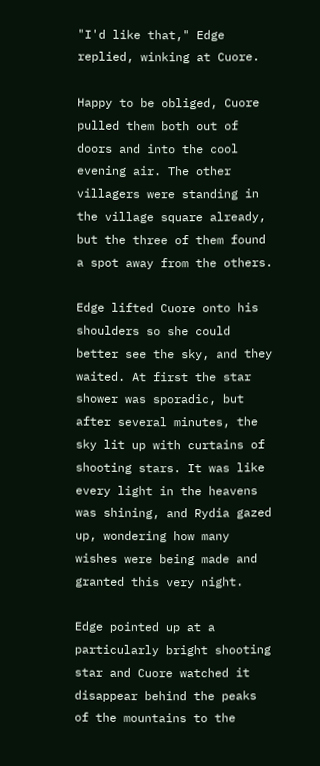"I'd like that," Edge replied, winking at Cuore.

Happy to be obliged, Cuore pulled them both out of doors and into the cool evening air. The other villagers were standing in the village square already, but the three of them found a spot away from the others.

Edge lifted Cuore onto his shoulders so she could better see the sky, and they waited. At first the star shower was sporadic, but after several minutes, the sky lit up with curtains of shooting stars. It was like every light in the heavens was shining, and Rydia gazed up, wondering how many wishes were being made and granted this very night.

Edge pointed up at a particularly bright shooting star and Cuore watched it disappear behind the peaks of the mountains to the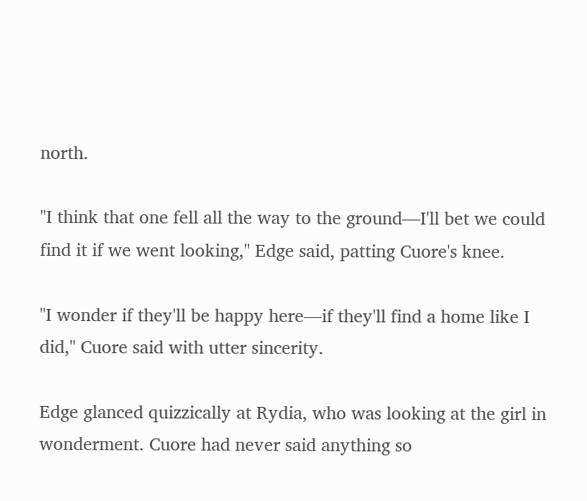north.

"I think that one fell all the way to the ground—I'll bet we could find it if we went looking," Edge said, patting Cuore's knee.

"I wonder if they'll be happy here—if they'll find a home like I did," Cuore said with utter sincerity.

Edge glanced quizzically at Rydia, who was looking at the girl in wonderment. Cuore had never said anything so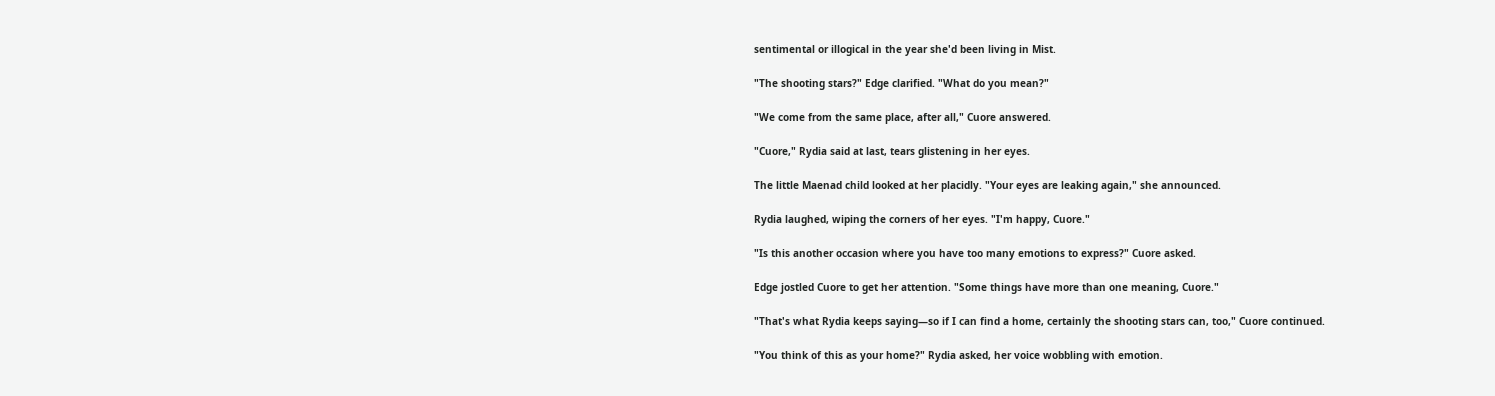sentimental or illogical in the year she'd been living in Mist.

"The shooting stars?" Edge clarified. "What do you mean?"

"We come from the same place, after all," Cuore answered.

"Cuore," Rydia said at last, tears glistening in her eyes.

The little Maenad child looked at her placidly. "Your eyes are leaking again," she announced.

Rydia laughed, wiping the corners of her eyes. "I'm happy, Cuore."

"Is this another occasion where you have too many emotions to express?" Cuore asked.

Edge jostled Cuore to get her attention. "Some things have more than one meaning, Cuore."

"That's what Rydia keeps saying—so if I can find a home, certainly the shooting stars can, too," Cuore continued.

"You think of this as your home?" Rydia asked, her voice wobbling with emotion.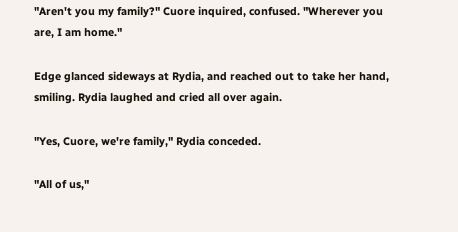"Aren't you my family?" Cuore inquired, confused. "Wherever you are, I am home."

Edge glanced sideways at Rydia, and reached out to take her hand, smiling. Rydia laughed and cried all over again.

"Yes, Cuore, we're family," Rydia conceded.

"All of us,"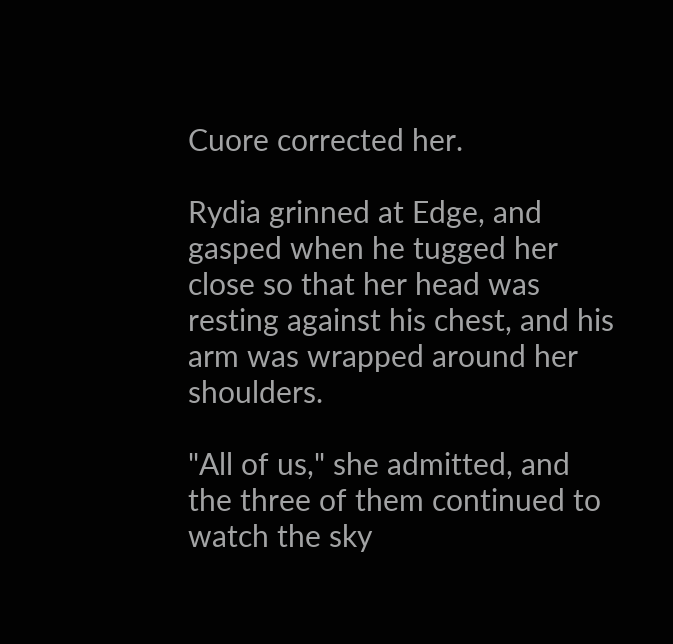Cuore corrected her.

Rydia grinned at Edge, and gasped when he tugged her close so that her head was resting against his chest, and his arm was wrapped around her shoulders.

"All of us," she admitted, and the three of them continued to watch the sky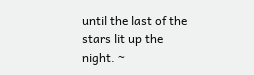until the last of the stars lit up the night. ~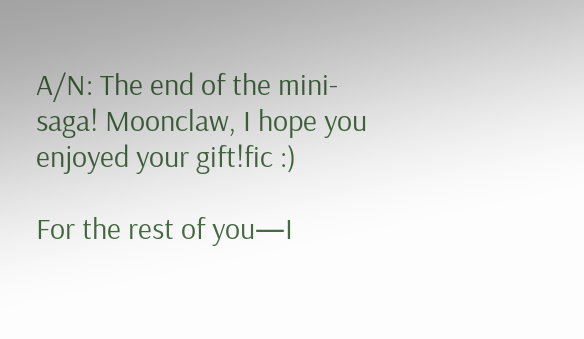A/N: The end of the mini-saga! Moonclaw, I hope you enjoyed your gift!fic :)

For the rest of you—I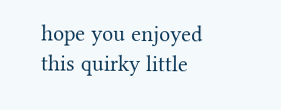hope you enjoyed this quirky little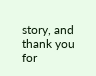story, and thank you for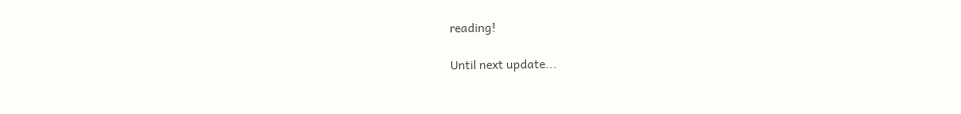reading!

Until next update...